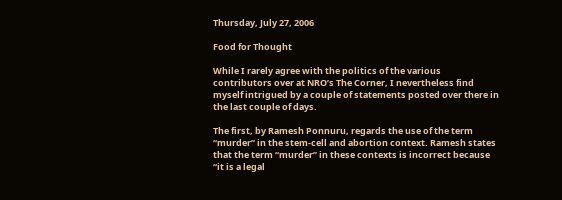Thursday, July 27, 2006

Food for Thought

While I rarely agree with the politics of the various contributors over at NRO’s The Corner, I nevertheless find myself intrigued by a couple of statements posted over there in the last couple of days.

The first, by Ramesh Ponnuru, regards the use of the term “murder” in the stem-cell and abortion context. Ramesh states that the term “murder” in these contexts is incorrect because “it is a legal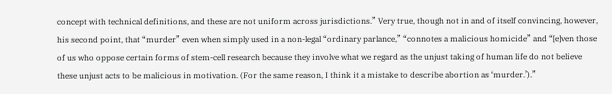concept with technical definitions, and these are not uniform across jurisdictions.” Very true, though not in and of itself convincing, however, his second point, that “murder” even when simply used in a non-legal “ordinary parlance,” “connotes a malicious homicide” and “[e]ven those of us who oppose certain forms of stem-cell research because they involve what we regard as the unjust taking of human life do not believe these unjust acts to be malicious in motivation. (For the same reason, I think it a mistake to describe abortion as ‘murder.’).”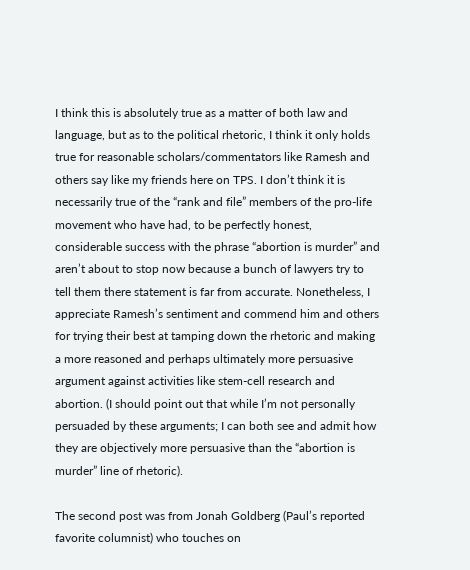I think this is absolutely true as a matter of both law and language, but as to the political rhetoric, I think it only holds true for reasonable scholars/commentators like Ramesh and others say like my friends here on TPS. I don’t think it is necessarily true of the “rank and file” members of the pro-life movement who have had, to be perfectly honest, considerable success with the phrase “abortion is murder” and aren’t about to stop now because a bunch of lawyers try to tell them there statement is far from accurate. Nonetheless, I appreciate Ramesh’s sentiment and commend him and others for trying their best at tamping down the rhetoric and making a more reasoned and perhaps ultimately more persuasive argument against activities like stem-cell research and abortion. (I should point out that while I’m not personally persuaded by these arguments; I can both see and admit how they are objectively more persuasive than the “abortion is murder” line of rhetoric).

The second post was from Jonah Goldberg (Paul’s reported favorite columnist) who touches on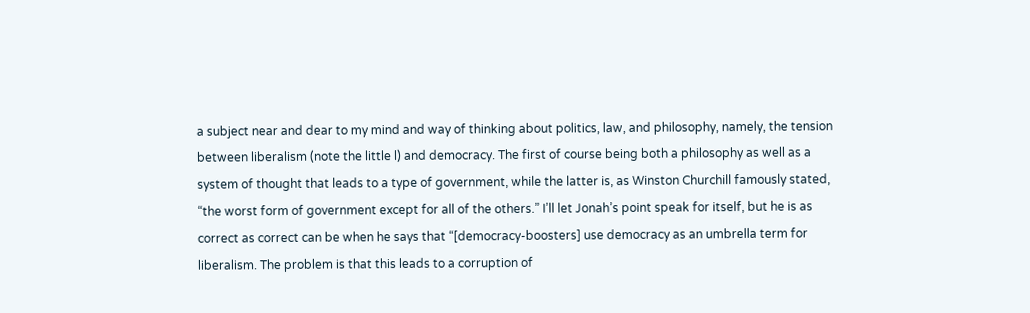a subject near and dear to my mind and way of thinking about politics, law, and philosophy, namely, the tension between liberalism (note the little l) and democracy. The first of course being both a philosophy as well as a system of thought that leads to a type of government, while the latter is, as Winston Churchill famously stated, “the worst form of government except for all of the others.” I’ll let Jonah’s point speak for itself, but he is as correct as correct can be when he says that “[democracy-boosters] use democracy as an umbrella term for liberalism. The problem is that this leads to a corruption of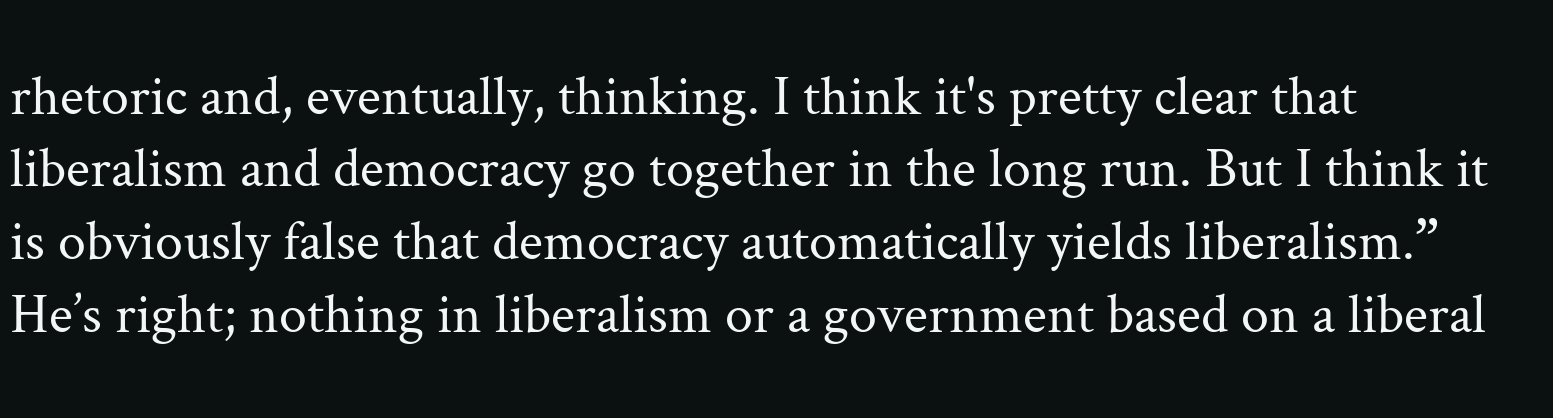rhetoric and, eventually, thinking. I think it's pretty clear that liberalism and democracy go together in the long run. But I think it is obviously false that democracy automatically yields liberalism.” He’s right; nothing in liberalism or a government based on a liberal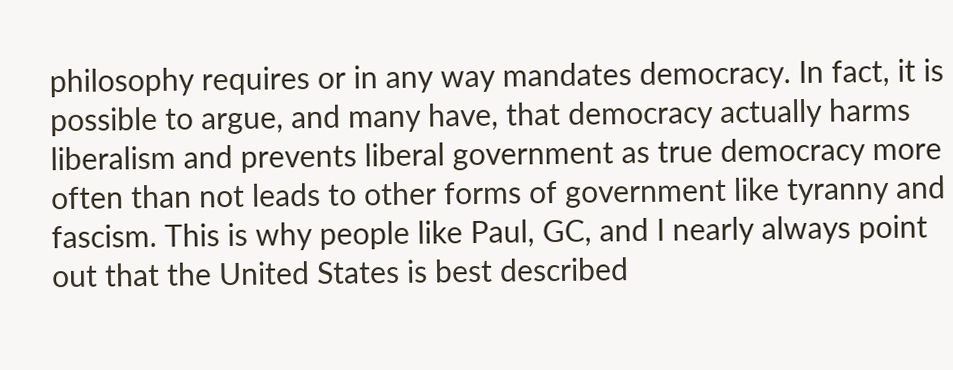philosophy requires or in any way mandates democracy. In fact, it is possible to argue, and many have, that democracy actually harms liberalism and prevents liberal government as true democracy more often than not leads to other forms of government like tyranny and fascism. This is why people like Paul, GC, and I nearly always point out that the United States is best described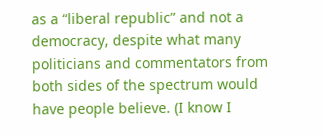as a “liberal republic” and not a democracy, despite what many politicians and commentators from both sides of the spectrum would have people believe. (I know I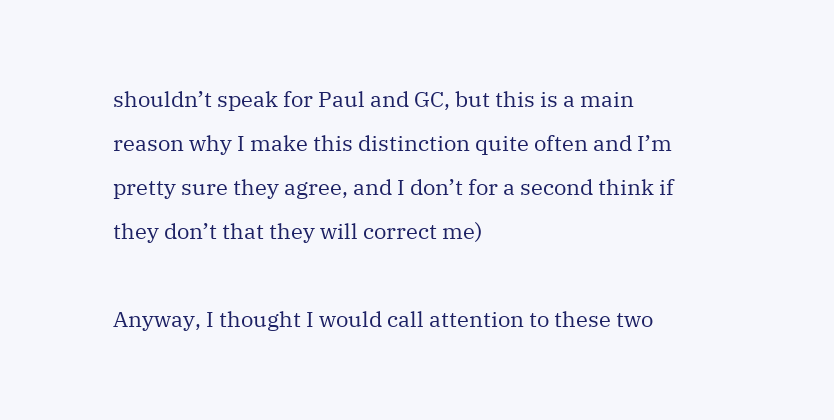shouldn’t speak for Paul and GC, but this is a main reason why I make this distinction quite often and I’m pretty sure they agree, and I don’t for a second think if they don’t that they will correct me)

Anyway, I thought I would call attention to these two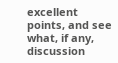excellent points, and see what, if any, discussion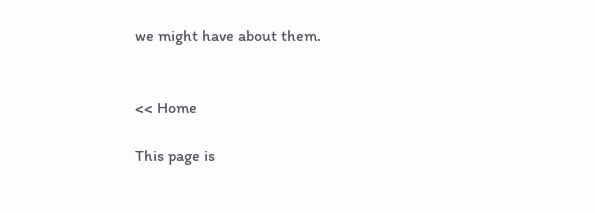we might have about them.


<< Home

This page is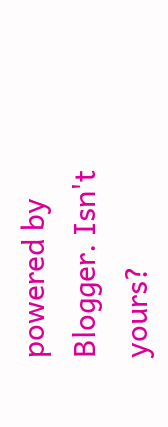powered by Blogger. Isn't yours?